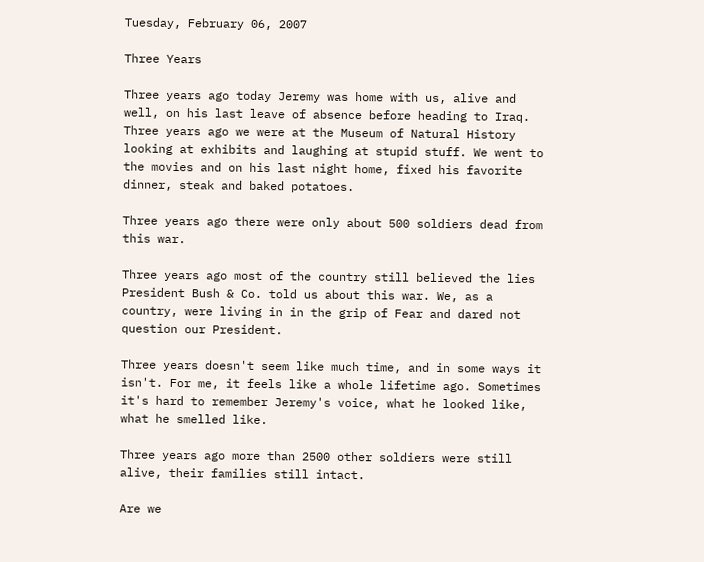Tuesday, February 06, 2007

Three Years

Three years ago today Jeremy was home with us, alive and well, on his last leave of absence before heading to Iraq. Three years ago we were at the Museum of Natural History looking at exhibits and laughing at stupid stuff. We went to the movies and on his last night home, fixed his favorite dinner, steak and baked potatoes.

Three years ago there were only about 500 soldiers dead from this war.

Three years ago most of the country still believed the lies President Bush & Co. told us about this war. We, as a country, were living in in the grip of Fear and dared not question our President.

Three years doesn't seem like much time, and in some ways it isn't. For me, it feels like a whole lifetime ago. Sometimes it's hard to remember Jeremy's voice, what he looked like, what he smelled like.

Three years ago more than 2500 other soldiers were still alive, their families still intact.

Are we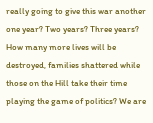really going to give this war another one year? Two years? Three years? How many more lives will be destroyed, families shattered while those on the Hill take their time playing the game of politics? We are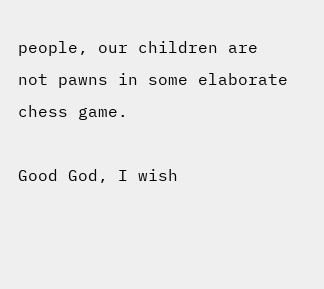people, our children are not pawns in some elaborate chess game.

Good God, I wish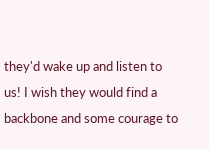they'd wake up and listen to us! I wish they would find a backbone and some courage to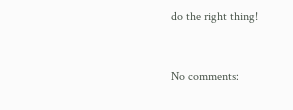do the right thing!


No comments: